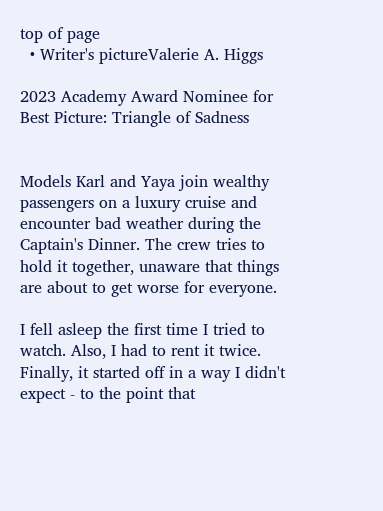top of page
  • Writer's pictureValerie A. Higgs

2023 Academy Award Nominee for Best Picture: Triangle of Sadness


Models Karl and Yaya join wealthy passengers on a luxury cruise and encounter bad weather during the Captain's Dinner. The crew tries to hold it together, unaware that things are about to get worse for everyone.

I fell asleep the first time I tried to watch. Also, I had to rent it twice. Finally, it started off in a way I didn't expect - to the point that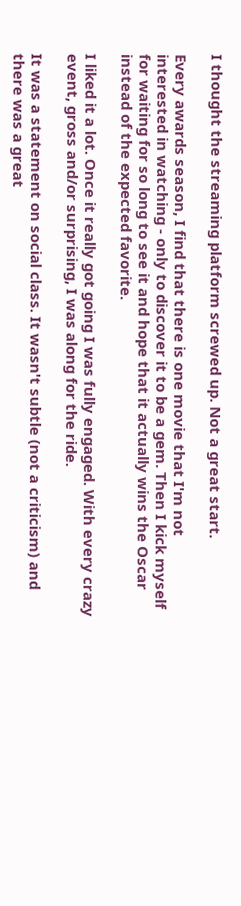I thought the streaming platform screwed up. Not a great start.

Every awards season, I find that there is one movie that I'm not interested in watching - only to discover it to be a gem. Then I kick myself for waiting for so long to see it and hope that it actually wins the Oscar instead of the expected favorite.

I liked it a lot. Once it really got going I was fully engaged. With every crazy event, gross and/or surprising, I was along for the ride.

It was a statement on social class. It wasn't subtle (not a criticism) and there was a great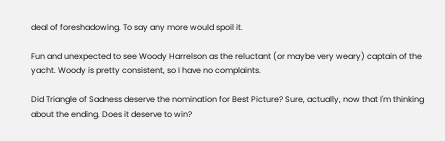deal of foreshadowing. To say any more would spoil it.

Fun and unexpected to see Woody Harrelson as the reluctant (or maybe very weary) captain of the yacht. Woody is pretty consistent, so I have no complaints.

Did Triangle of Sadness deserve the nomination for Best Picture? Sure, actually, now that I'm thinking about the ending. Does it deserve to win?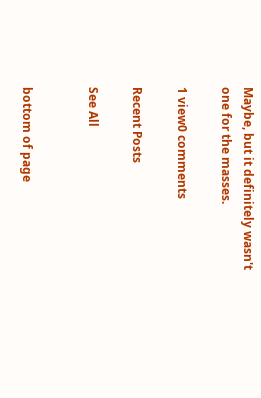Maybe, but it definitely wasn't one for the masses.

1 view0 comments

Recent Posts

See All


bottom of page